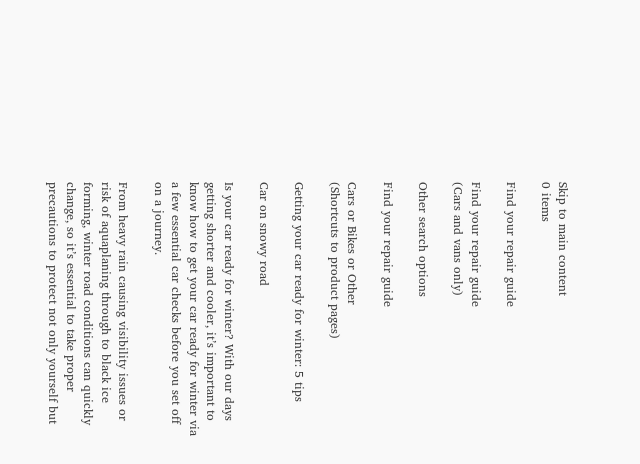Skip to main content
0 items

Find your repair guide

Find your repair guide
(Cars and vans only)

Other search options

Find your repair guide

Cars or Bikes or Other
(Shortcuts to product pages)

Getting your car ready for winter: 5 tips

Car on snowy road

Is your car ready for winter? With our days getting shorter and cooler, it’s important to know how to get your car ready for winter via a few essential car checks before you set off on a journey.

From heavy rain causing visibility issues or risk of aquaplaning through to black ice forming, winter road conditions can quickly change, so it’s essential to take proper precautions to protect not only yourself but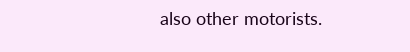also other motorists.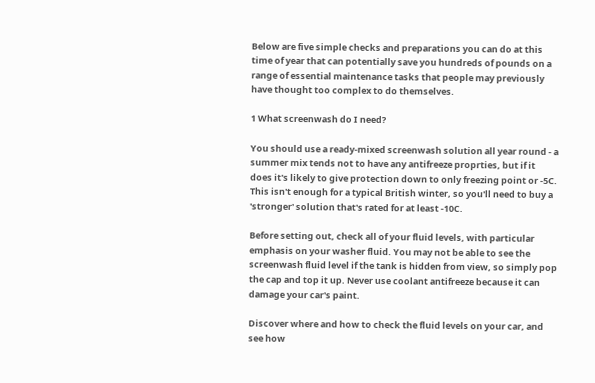Below are five simple checks and preparations you can do at this time of year that can potentially save you hundreds of pounds on a range of essential maintenance tasks that people may previously have thought too complex to do themselves.

1 What screenwash do I need?

You should use a ready-mixed screenwash solution all year round - a summer mix tends not to have any antifreeze proprties, but if it does it's likely to give protection down to only freezing point or -5C. This isn't enough for a typical British winter, so you'll need to buy a 'stronger' solution that's rated for at least -10C.

Before setting out, check all of your fluid levels, with particular emphasis on your washer fluid. You may not be able to see the screenwash fluid level if the tank is hidden from view, so simply pop the cap and top it up. Never use coolant antifreeze because it can damage your car's paint.

Discover where and how to check the fluid levels on your car, and see how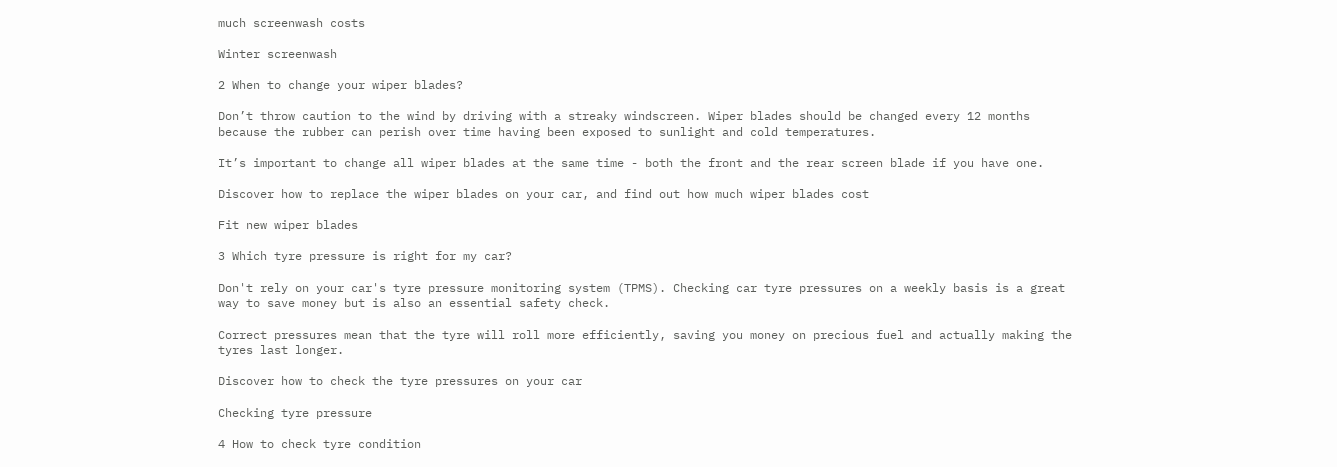much screenwash costs

Winter screenwash

2 When to change your wiper blades?

Don’t throw caution to the wind by driving with a streaky windscreen. Wiper blades should be changed every 12 months because the rubber can perish over time having been exposed to sunlight and cold temperatures.

It’s important to change all wiper blades at the same time - both the front and the rear screen blade if you have one.

Discover how to replace the wiper blades on your car, and find out how much wiper blades cost

Fit new wiper blades

3 Which tyre pressure is right for my car?

Don't rely on your car's tyre pressure monitoring system (TPMS). Checking car tyre pressures on a weekly basis is a great way to save money but is also an essential safety check.

Correct pressures mean that the tyre will roll more efficiently, saving you money on precious fuel and actually making the tyres last longer.

Discover how to check the tyre pressures on your car

Checking tyre pressure

4 How to check tyre condition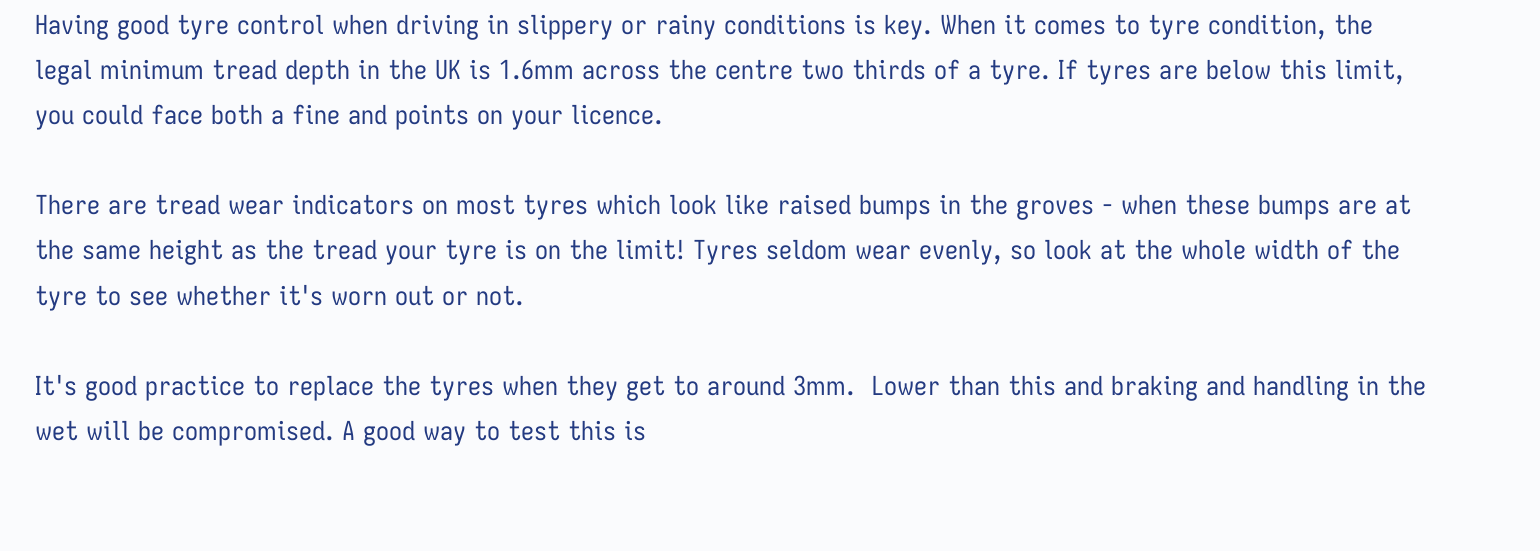Having good tyre control when driving in slippery or rainy conditions is key. When it comes to tyre condition, the legal minimum tread depth in the UK is 1.6mm across the centre two thirds of a tyre. If tyres are below this limit, you could face both a fine and points on your licence.

There are tread wear indicators on most tyres which look like raised bumps in the groves - when these bumps are at the same height as the tread your tyre is on the limit! Tyres seldom wear evenly, so look at the whole width of the tyre to see whether it's worn out or not.

It's good practice to replace the tyres when they get to around 3mm.  Lower than this and braking and handling in the wet will be compromised. A good way to test this is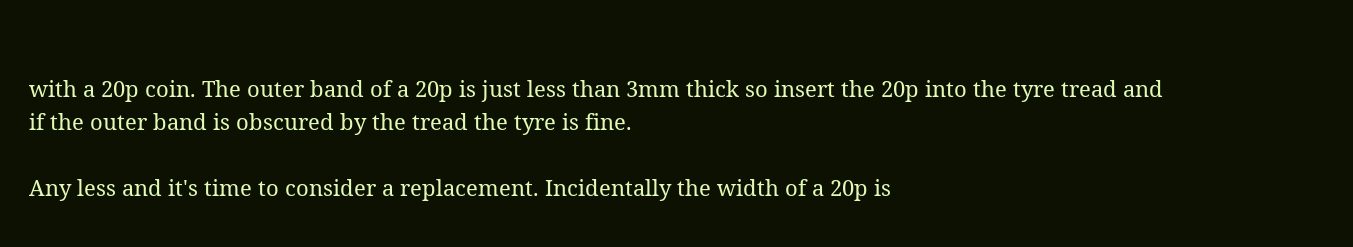with a 20p coin. The outer band of a 20p is just less than 3mm thick so insert the 20p into the tyre tread and if the outer band is obscured by the tread the tyre is fine.

Any less and it's time to consider a replacement. Incidentally the width of a 20p is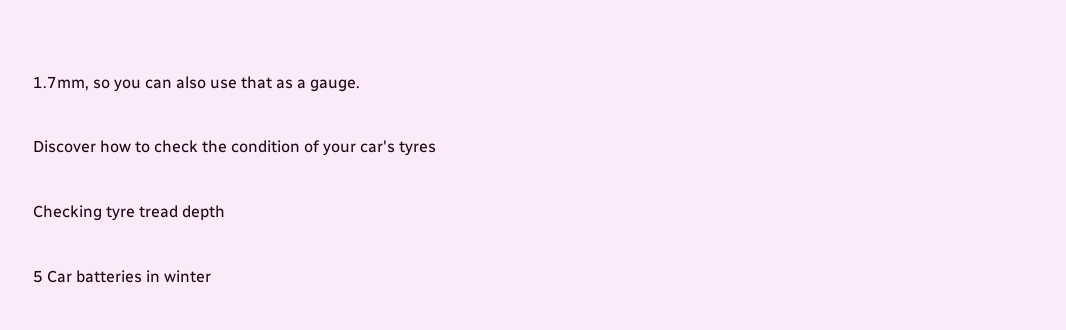1.7mm, so you can also use that as a gauge.

Discover how to check the condition of your car's tyres

Checking tyre tread depth

5 Car batteries in winter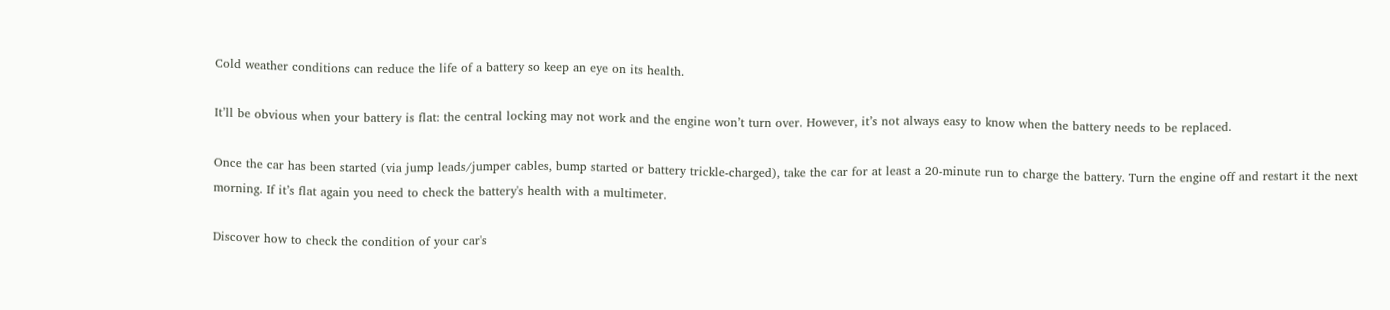Cold weather conditions can reduce the life of a battery so keep an eye on its health.

It’ll be obvious when your battery is flat: the central locking may not work and the engine won’t turn over. However, it’s not always easy to know when the battery needs to be replaced.

Once the car has been started (via jump leads/jumper cables, bump started or battery trickle-charged), take the car for at least a 20-minute run to charge the battery. Turn the engine off and restart it the next morning. If it’s flat again you need to check the battery's health with a multimeter.

Discover how to check the condition of your car's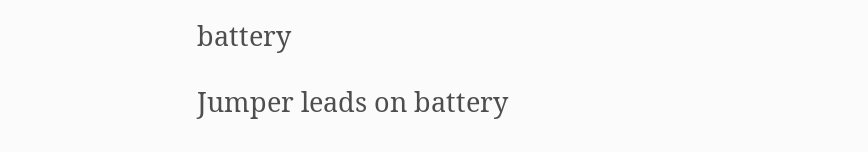battery

Jumper leads on battery